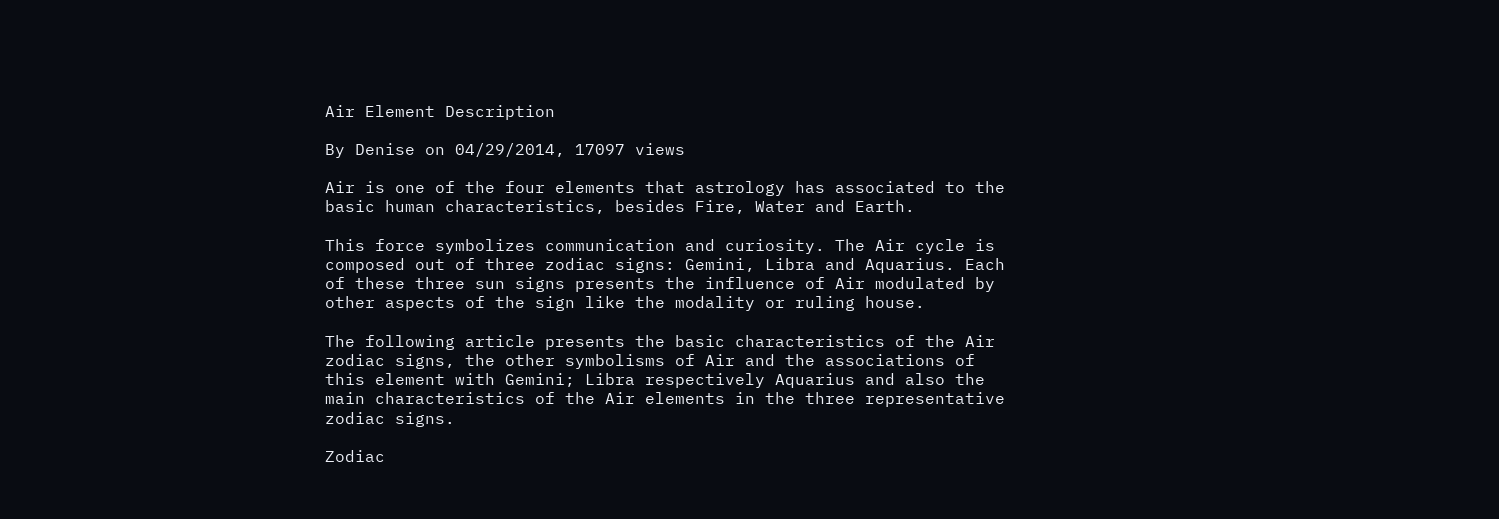Air Element Description

By Denise on 04/29/2014, 17097 views

Air is one of the four elements that astrology has associated to the basic human characteristics, besides Fire, Water and Earth.

This force symbolizes communication and curiosity. The Air cycle is composed out of three zodiac signs: Gemini, Libra and Aquarius. Each of these three sun signs presents the influence of Air modulated by other aspects of the sign like the modality or ruling house.

The following article presents the basic characteristics of the Air zodiac signs, the other symbolisms of Air and the associations of this element with Gemini; Libra respectively Aquarius and also the main characteristics of the Air elements in the three representative zodiac signs.

Zodiac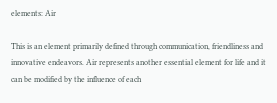elements: Air

This is an element primarily defined through communication, friendliness and innovative endeavors. Air represents another essential element for life and it can be modified by the influence of each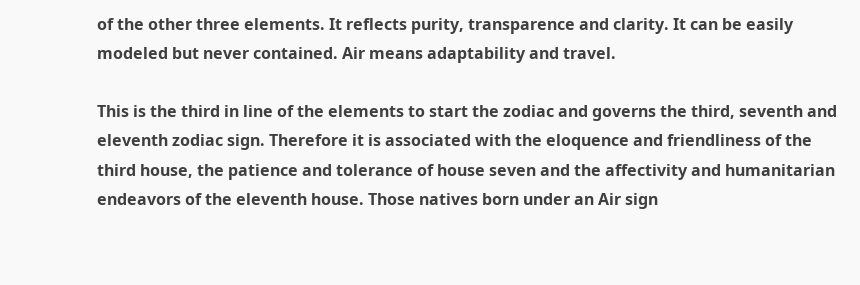of the other three elements. It reflects purity, transparence and clarity. It can be easily modeled but never contained. Air means adaptability and travel.

This is the third in line of the elements to start the zodiac and governs the third, seventh and eleventh zodiac sign. Therefore it is associated with the eloquence and friendliness of the third house, the patience and tolerance of house seven and the affectivity and humanitarian endeavors of the eleventh house. Those natives born under an Air sign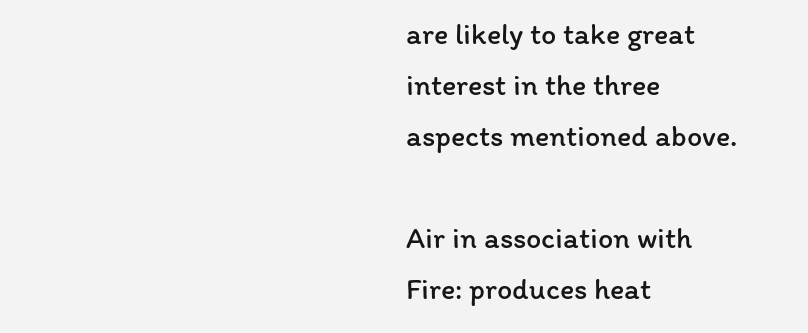are likely to take great interest in the three aspects mentioned above.

Air in association with Fire: produces heat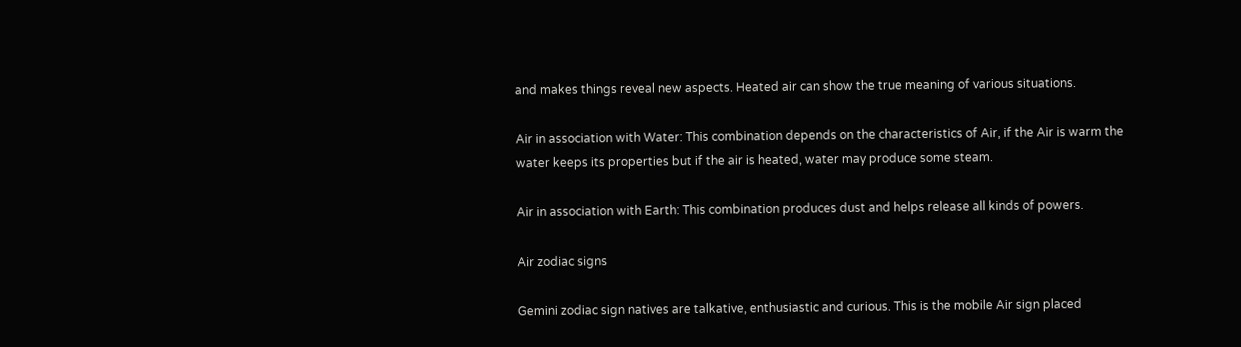and makes things reveal new aspects. Heated air can show the true meaning of various situations.

Air in association with Water: This combination depends on the characteristics of Air, if the Air is warm the water keeps its properties but if the air is heated, water may produce some steam.

Air in association with Earth: This combination produces dust and helps release all kinds of powers.

Air zodiac signs

Gemini zodiac sign natives are talkative, enthusiastic and curious. This is the mobile Air sign placed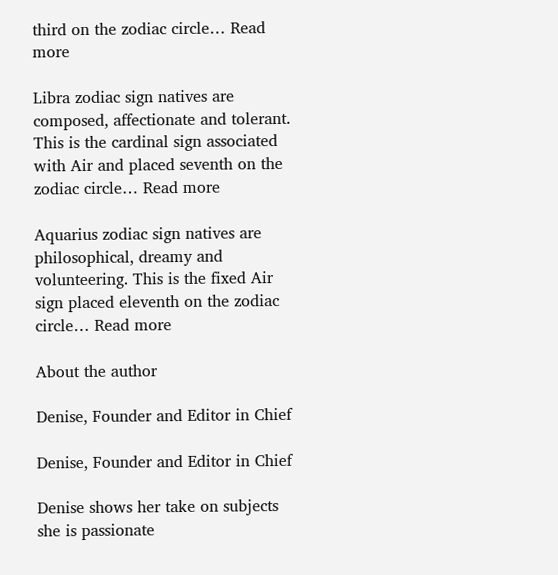third on the zodiac circle… Read more

Libra zodiac sign natives are composed, affectionate and tolerant. This is the cardinal sign associated with Air and placed seventh on the zodiac circle… Read more

Aquarius zodiac sign natives are philosophical, dreamy and volunteering. This is the fixed Air sign placed eleventh on the zodiac circle… Read more

About the author

Denise, Founder and Editor in Chief

Denise, Founder and Editor in Chief

Denise shows her take on subjects she is passionate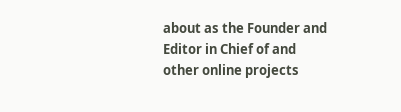about as the Founder and Editor in Chief of and other online projects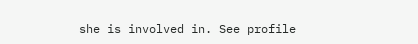she is involved in. See profile